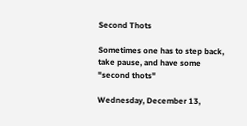Second Thots

Sometimes one has to step back, take pause, and have some "second thots"

Wednesday, December 13,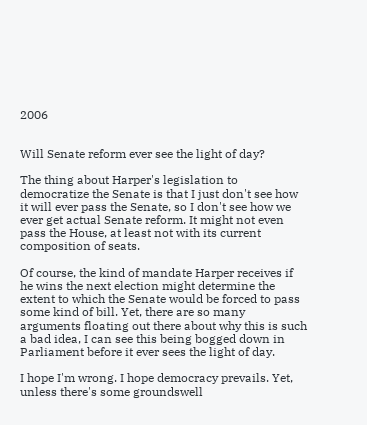2006


Will Senate reform ever see the light of day?

The thing about Harper's legislation to democratize the Senate is that I just don't see how it will ever pass the Senate, so I don't see how we ever get actual Senate reform. It might not even pass the House, at least not with its current composition of seats.

Of course, the kind of mandate Harper receives if he wins the next election might determine the extent to which the Senate would be forced to pass some kind of bill. Yet, there are so many arguments floating out there about why this is such a bad idea, I can see this being bogged down in Parliament before it ever sees the light of day.

I hope I'm wrong. I hope democracy prevails. Yet, unless there's some groundswell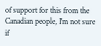of support for this from the Canadian people, I'm not sure if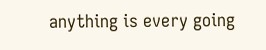anything is every going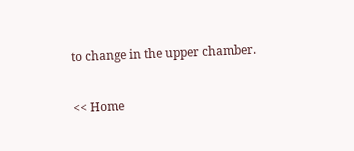to change in the upper chamber.

<< Home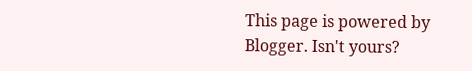This page is powered by Blogger. Isn't yours?